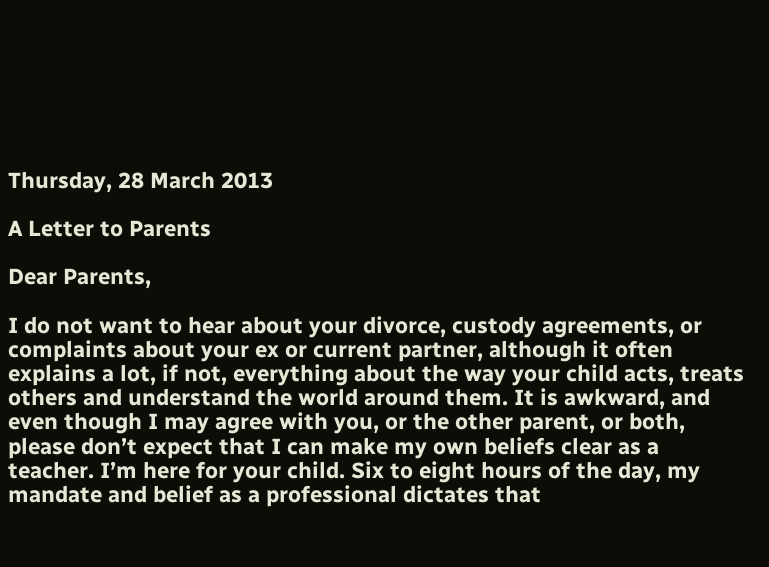Thursday, 28 March 2013

A Letter to Parents

Dear Parents,

I do not want to hear about your divorce, custody agreements, or complaints about your ex or current partner, although it often explains a lot, if not, everything about the way your child acts, treats others and understand the world around them. It is awkward, and even though I may agree with you, or the other parent, or both, please don’t expect that I can make my own beliefs clear as a teacher. I’m here for your child. Six to eight hours of the day, my mandate and belief as a professional dictates that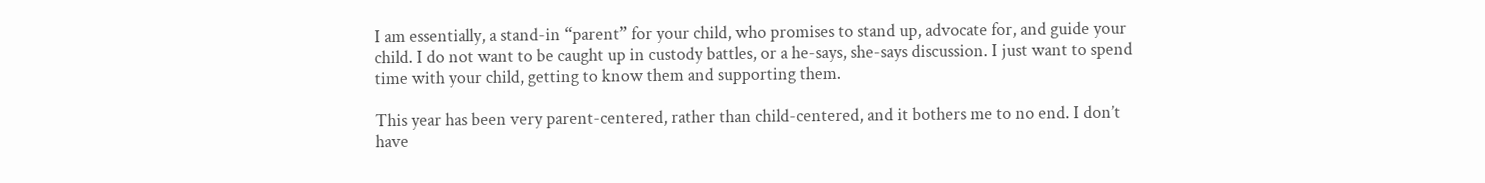I am essentially, a stand-in “parent” for your child, who promises to stand up, advocate for, and guide your child. I do not want to be caught up in custody battles, or a he-says, she-says discussion. I just want to spend time with your child, getting to know them and supporting them.

This year has been very parent-centered, rather than child-centered, and it bothers me to no end. I don’t have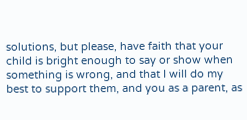solutions, but please, have faith that your child is bright enough to say or show when something is wrong, and that I will do my best to support them, and you as a parent, as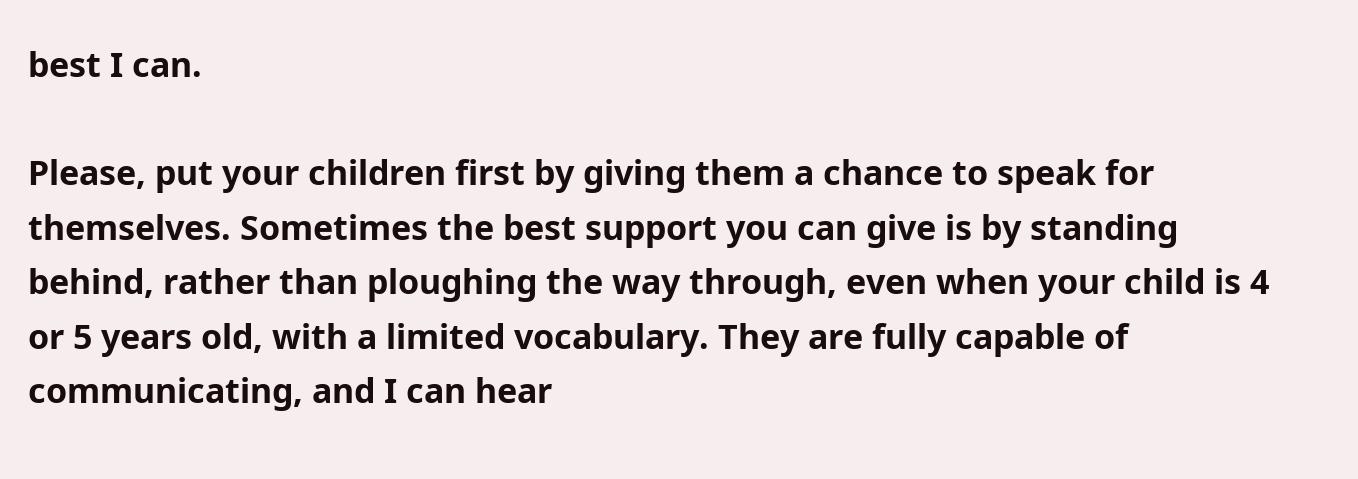best I can.

Please, put your children first by giving them a chance to speak for themselves. Sometimes the best support you can give is by standing behind, rather than ploughing the way through, even when your child is 4 or 5 years old, with a limited vocabulary. They are fully capable of communicating, and I can hear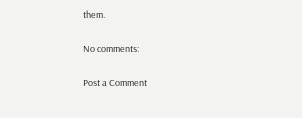them.

No comments:

Post a Comment